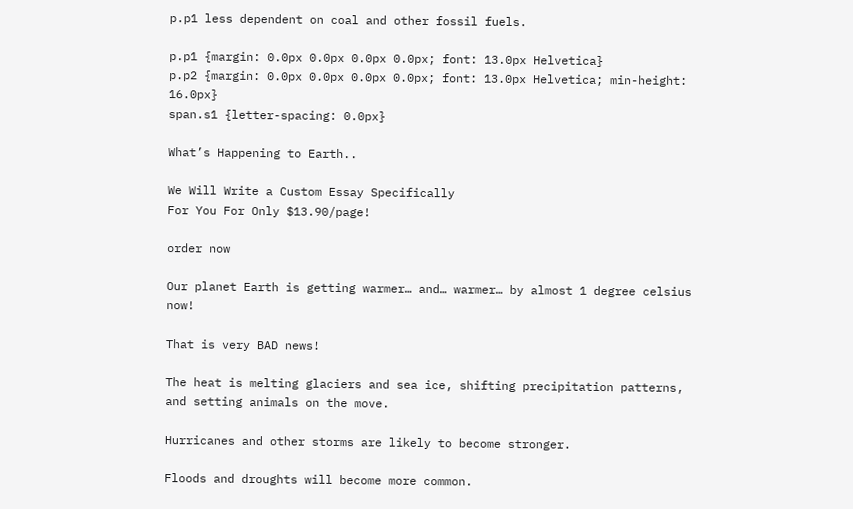p.p1 less dependent on coal and other fossil fuels.

p.p1 {margin: 0.0px 0.0px 0.0px 0.0px; font: 13.0px Helvetica}
p.p2 {margin: 0.0px 0.0px 0.0px 0.0px; font: 13.0px Helvetica; min-height: 16.0px}
span.s1 {letter-spacing: 0.0px}

What’s Happening to Earth..

We Will Write a Custom Essay Specifically
For You For Only $13.90/page!

order now

Our planet Earth is getting warmer… and… warmer… by almost 1 degree celsius now!

That is very BAD news!

The heat is melting glaciers and sea ice, shifting precipitation patterns, and setting animals on the move.

Hurricanes and other storms are likely to become stronger.

Floods and droughts will become more common.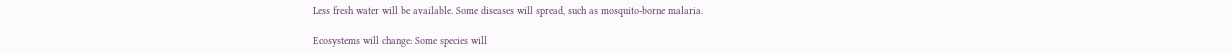Less fresh water will be available. Some diseases will spread, such as mosquito-borne malaria.

Ecosystems will change: Some species will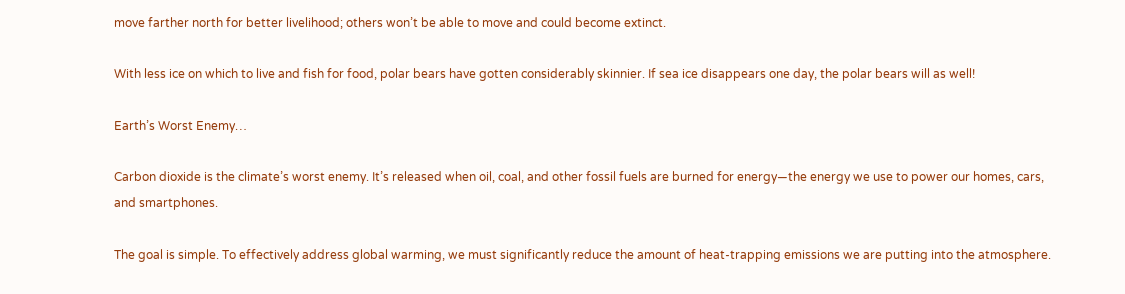move farther north for better livelihood; others won’t be able to move and could become extinct.

With less ice on which to live and fish for food, polar bears have gotten considerably skinnier. If sea ice disappears one day, the polar bears will as well!

Earth’s Worst Enemy…

Carbon dioxide is the climate’s worst enemy. It’s released when oil, coal, and other fossil fuels are burned for energy—the energy we use to power our homes, cars, and smartphones.

The goal is simple. To effectively address global warming, we must significantly reduce the amount of heat-trapping emissions we are putting into the atmosphere.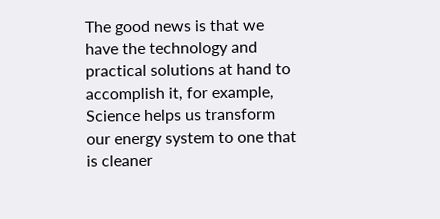The good news is that we have the technology and practical solutions at hand to accomplish it, for example, Science helps us transform our energy system to one that is cleaner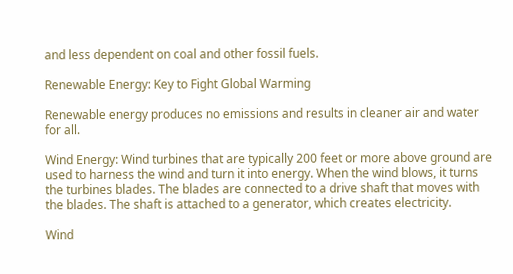and less dependent on coal and other fossil fuels.

Renewable Energy: Key to Fight Global Warming

Renewable energy produces no emissions and results in cleaner air and water for all.

Wind Energy: Wind turbines that are typically 200 feet or more above ground are used to harness the wind and turn it into energy. When the wind blows, it turns the turbines blades. The blades are connected to a drive shaft that moves with the blades. The shaft is attached to a generator, which creates electricity.

Wind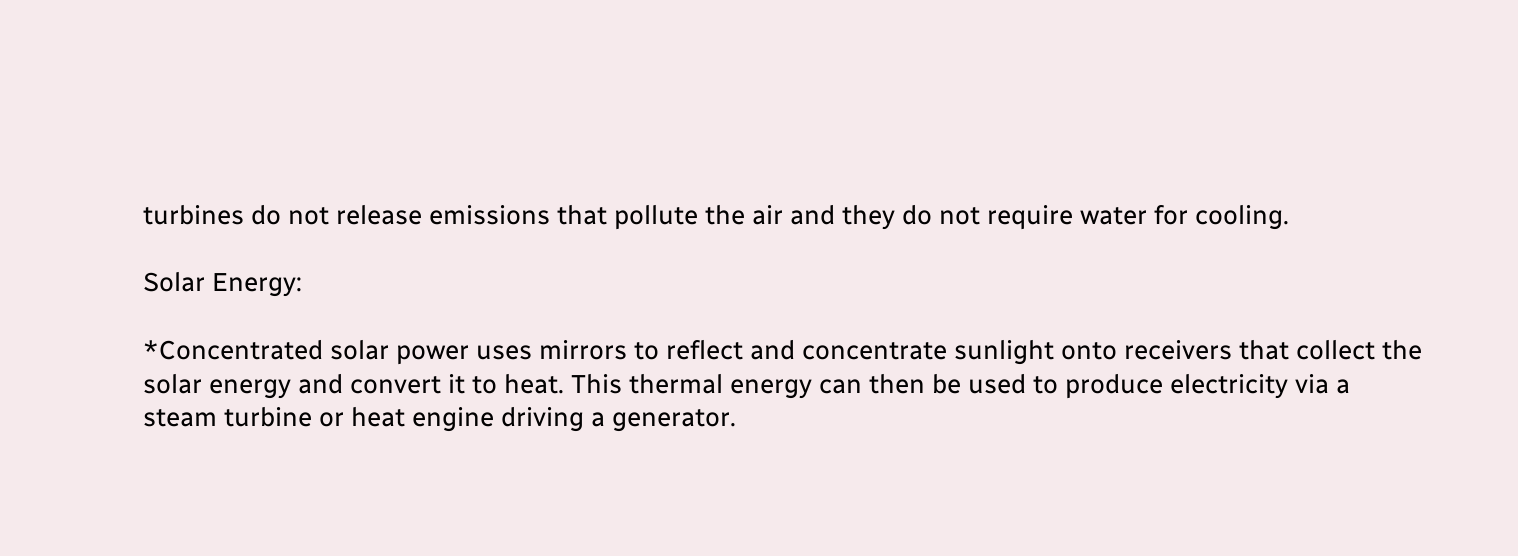turbines do not release emissions that pollute the air and they do not require water for cooling.

Solar Energy:

*Concentrated solar power uses mirrors to reflect and concentrate sunlight onto receivers that collect the solar energy and convert it to heat. This thermal energy can then be used to produce electricity via a steam turbine or heat engine driving a generator.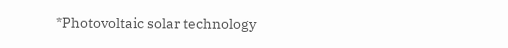*Photovoltaic solar technology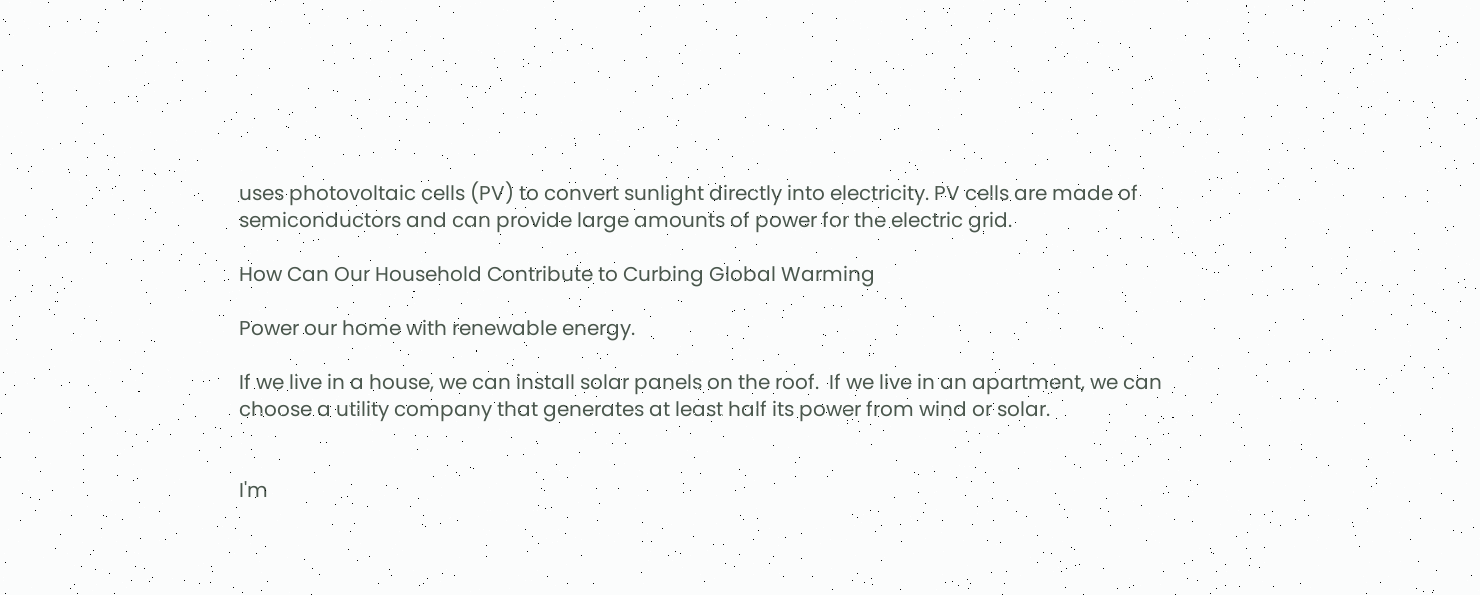uses photovoltaic cells (PV) to convert sunlight directly into electricity. PV cells are made of semiconductors and can provide large amounts of power for the electric grid.

How Can Our Household Contribute to Curbing Global Warming

Power our home with renewable energy.

If we live in a house, we can install solar panels on the roof.  If we live in an apartment, we can choose a utility company that generates at least half its power from wind or solar.


I'm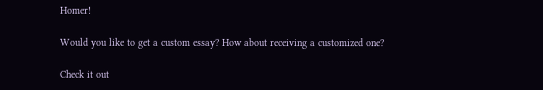Homer!

Would you like to get a custom essay? How about receiving a customized one?

Check it out